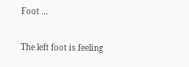Foot …

The left foot is feeling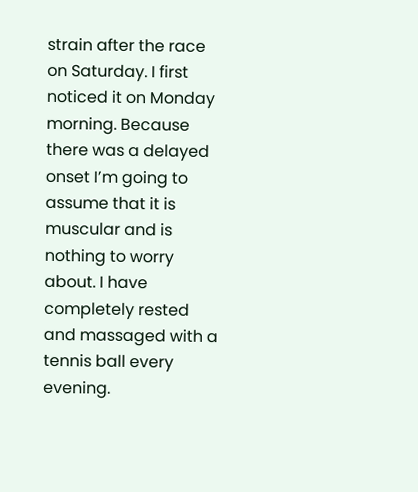strain after the race on Saturday. I first noticed it on Monday morning. Because there was a delayed onset I’m going to assume that it is muscular and is nothing to worry about. I have completely rested and massaged with a tennis ball every evening.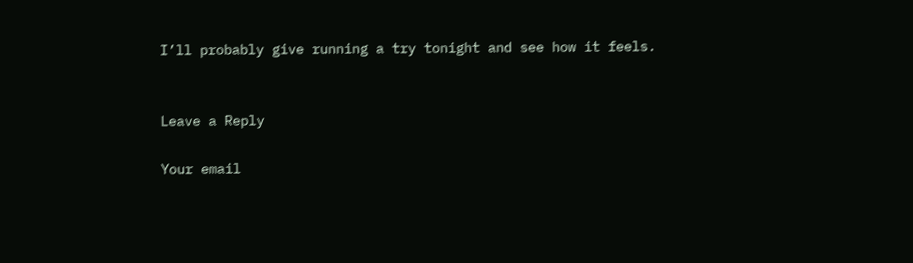I’ll probably give running a try tonight and see how it feels.


Leave a Reply

Your email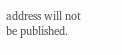address will not be published.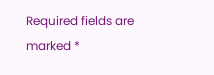Required fields are marked *